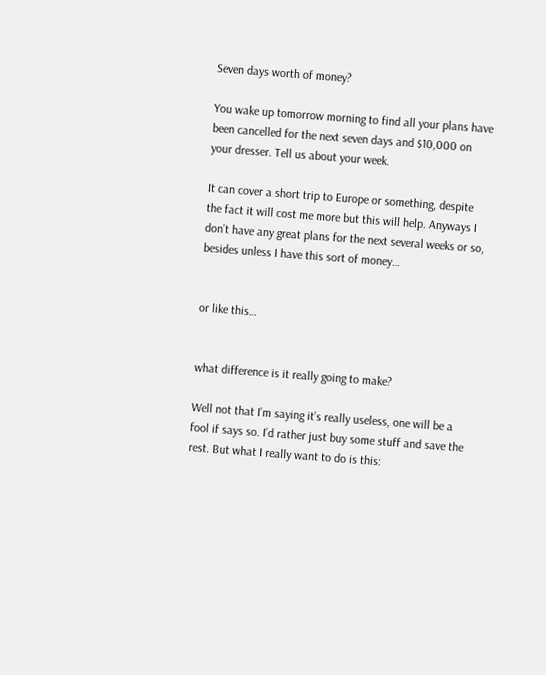Seven days worth of money?

You wake up tomorrow morning to find all your plans have been cancelled for the next seven days and $10,000 on your dresser. Tell us about your week.

It can cover a short trip to Europe or something, despite the fact it will cost me more but this will help. Anyways I don’t have any great plans for the next several weeks or so, besides unless I have this sort of money…


or like this…


what difference is it really going to make?

Well not that I’m saying it’s really useless, one will be a fool if says so. I’d rather just buy some stuff and save the rest. But what I really want to do is this: